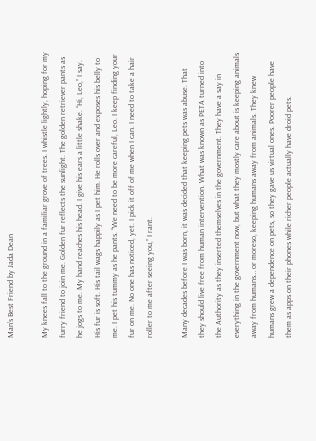Man’s Best Friend by Jada Dean

My knees fall to the ground in a familiar grove of trees. I whistle lightly, hoping for my furry friend to join me. Golden fur reflects the sunlight. The golden retriever pants as he jogs to me. My hand reaches his head. I give his ears a little shake. “Hi, Leo,” I say. His fur is soft. His tail wags happily as I pet him. He rolls over and exposes his belly to me. I pet his tummy as he pants. “We need to be more careful, Leo. I keep finding your fur on me. No one has noticed, yet. I pick it off of me when I can. I need to take a hair roller to me after seeing you,” I rant.

Many decades before I was born, it was decided that keeping pets was abuse. That they should live free from human intervention. What was known as PETA turned into the Authority as they inserted themselves in the government. They have a say in everything in the government now, but what they mostly care about is keeping animals away from humans… or moreso, keeping humans away from animals. They knew humans grew a dependence on pets, so they gave us virtual ones. Poorer people have them as apps on their phones while richer people actually have droid pets.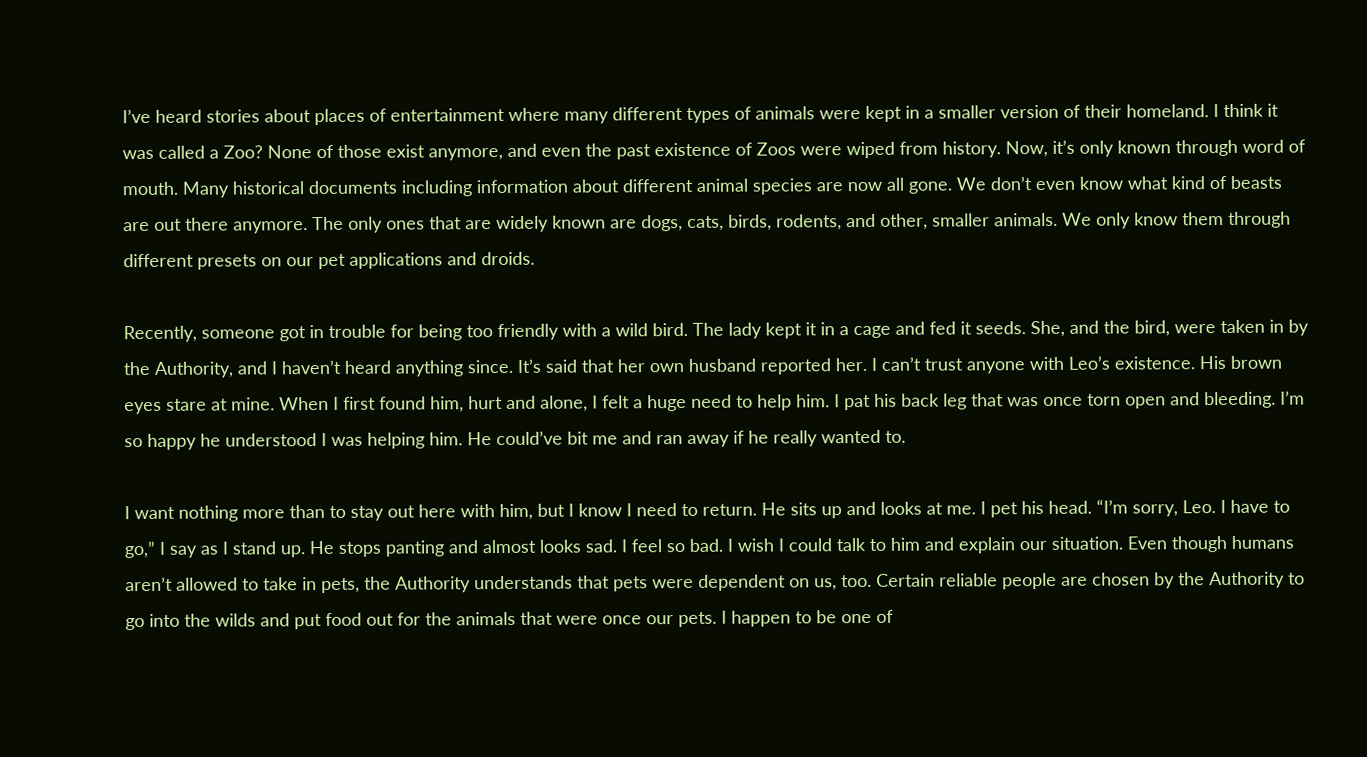I’ve heard stories about places of entertainment where many different types of animals were kept in a smaller version of their homeland. I think it was called a Zoo? None of those exist anymore, and even the past existence of Zoos were wiped from history. Now, it’s only known through word of mouth. Many historical documents including information about different animal species are now all gone. We don’t even know what kind of beasts are out there anymore. The only ones that are widely known are dogs, cats, birds, rodents, and other, smaller animals. We only know them through different presets on our pet applications and droids.

Recently, someone got in trouble for being too friendly with a wild bird. The lady kept it in a cage and fed it seeds. She, and the bird, were taken in by the Authority, and I haven’t heard anything since. It’s said that her own husband reported her. I can’t trust anyone with Leo’s existence. His brown eyes stare at mine. When I first found him, hurt and alone, I felt a huge need to help him. I pat his back leg that was once torn open and bleeding. I’m so happy he understood I was helping him. He could’ve bit me and ran away if he really wanted to.

I want nothing more than to stay out here with him, but I know I need to return. He sits up and looks at me. I pet his head. “I’m sorry, Leo. I have to go,” I say as I stand up. He stops panting and almost looks sad. I feel so bad. I wish I could talk to him and explain our situation. Even though humans aren’t allowed to take in pets, the Authority understands that pets were dependent on us, too. Certain reliable people are chosen by the Authority to go into the wilds and put food out for the animals that were once our pets. I happen to be one of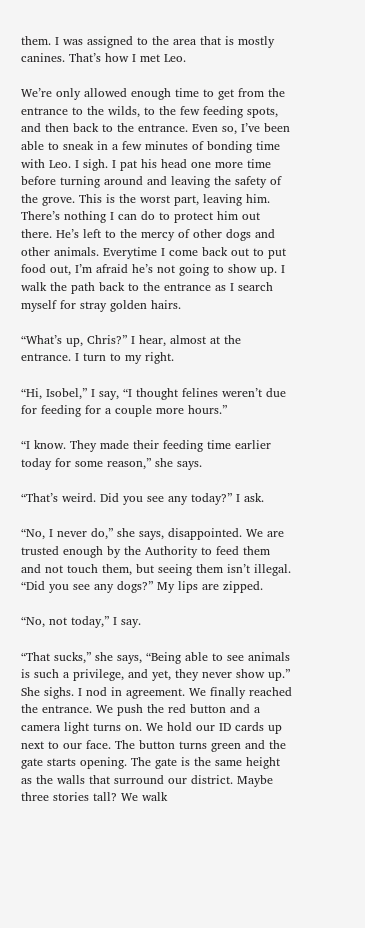them. I was assigned to the area that is mostly canines. That’s how I met Leo.

We’re only allowed enough time to get from the entrance to the wilds, to the few feeding spots, and then back to the entrance. Even so, I’ve been able to sneak in a few minutes of bonding time with Leo. I sigh. I pat his head one more time before turning around and leaving the safety of the grove. This is the worst part, leaving him. There’s nothing I can do to protect him out there. He’s left to the mercy of other dogs and other animals. Everytime I come back out to put food out, I’m afraid he’s not going to show up. I walk the path back to the entrance as I search myself for stray golden hairs.

“What’s up, Chris?” I hear, almost at the entrance. I turn to my right.

“Hi, Isobel,” I say, “I thought felines weren’t due for feeding for a couple more hours.”

“I know. They made their feeding time earlier today for some reason,” she says.

“That’s weird. Did you see any today?” I ask.

“No, I never do,” she says, disappointed. We are trusted enough by the Authority to feed them and not touch them, but seeing them isn’t illegal. “Did you see any dogs?” My lips are zipped.

“No, not today,” I say.

“That sucks,” she says, “Being able to see animals is such a privilege, and yet, they never show up.” She sighs. I nod in agreement. We finally reached the entrance. We push the red button and a camera light turns on. We hold our ID cards up next to our face. The button turns green and the gate starts opening. The gate is the same height as the walls that surround our district. Maybe three stories tall? We walk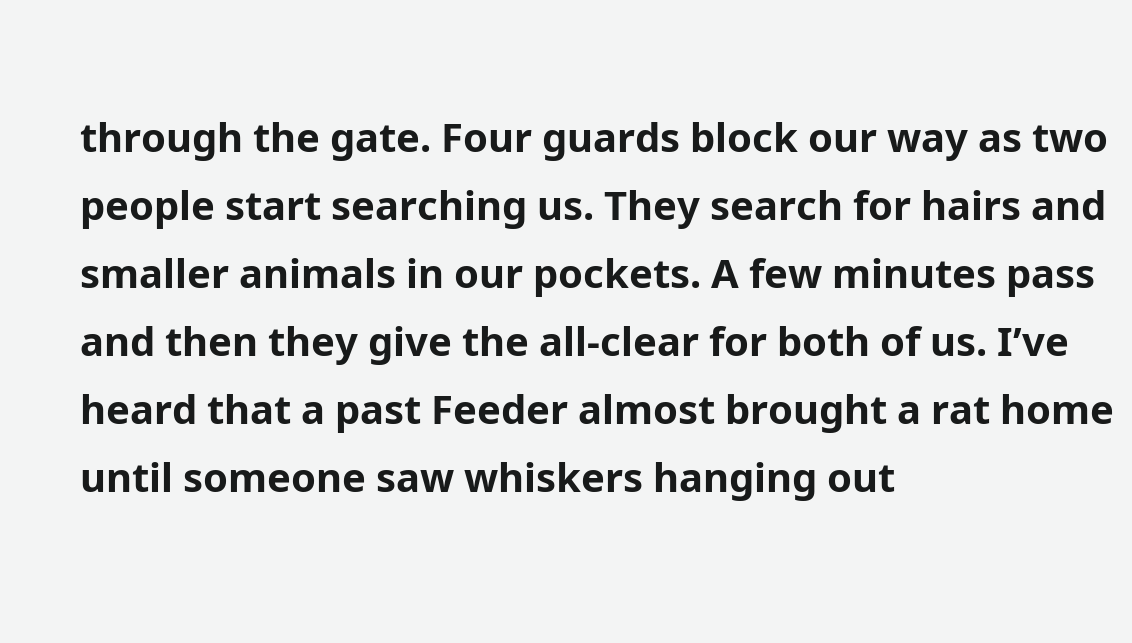through the gate. Four guards block our way as two people start searching us. They search for hairs and smaller animals in our pockets. A few minutes pass and then they give the all-clear for both of us. I’ve heard that a past Feeder almost brought a rat home until someone saw whiskers hanging out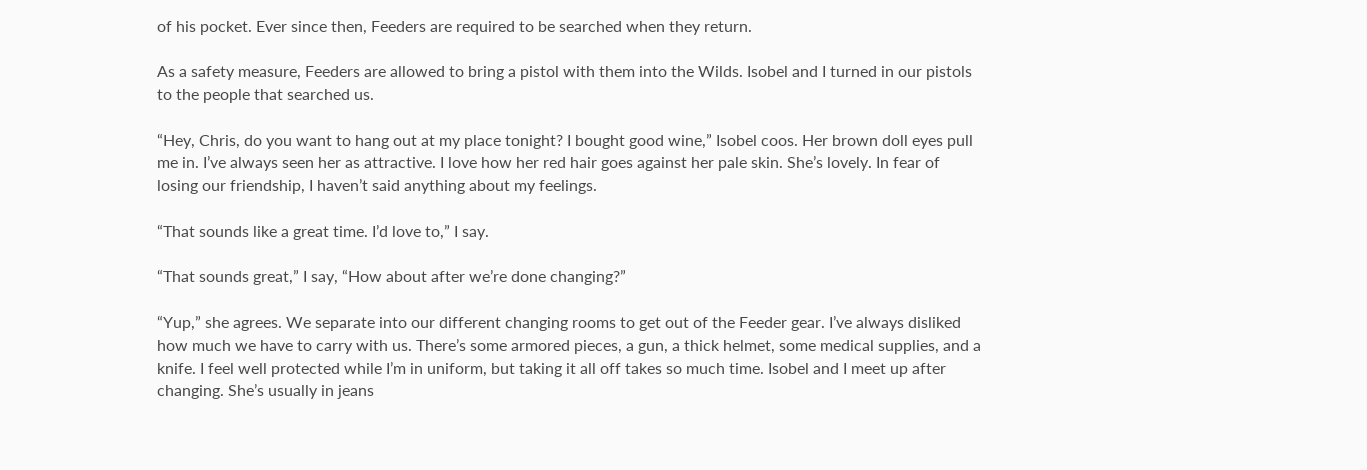of his pocket. Ever since then, Feeders are required to be searched when they return.

As a safety measure, Feeders are allowed to bring a pistol with them into the Wilds. Isobel and I turned in our pistols to the people that searched us.

“Hey, Chris, do you want to hang out at my place tonight? I bought good wine,” Isobel coos. Her brown doll eyes pull me in. I’ve always seen her as attractive. I love how her red hair goes against her pale skin. She’s lovely. In fear of losing our friendship, I haven’t said anything about my feelings.

“That sounds like a great time. I’d love to,” I say.

“That sounds great,” I say, “How about after we’re done changing?”

“Yup,” she agrees. We separate into our different changing rooms to get out of the Feeder gear. I’ve always disliked how much we have to carry with us. There’s some armored pieces, a gun, a thick helmet, some medical supplies, and a knife. I feel well protected while I’m in uniform, but taking it all off takes so much time. Isobel and I meet up after changing. She’s usually in jeans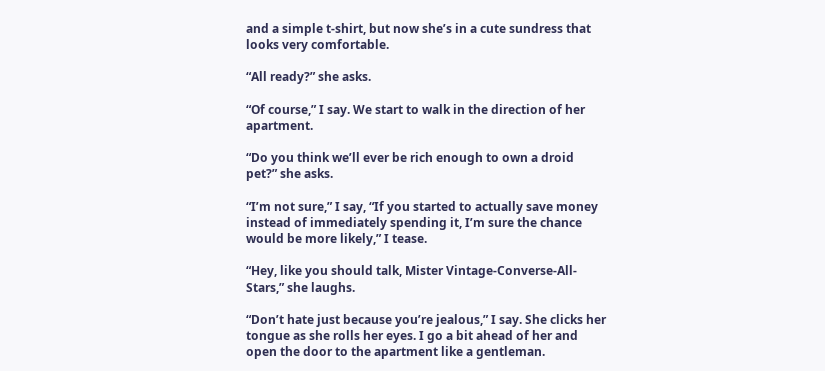and a simple t-shirt, but now she’s in a cute sundress that looks very comfortable.

“All ready?” she asks.

“Of course,” I say. We start to walk in the direction of her apartment.

“Do you think we’ll ever be rich enough to own a droid pet?” she asks.

“I’m not sure,” I say, “If you started to actually save money instead of immediately spending it, I’m sure the chance would be more likely,” I tease.

“Hey, like you should talk, Mister Vintage-Converse-All-Stars,” she laughs.

“Don’t hate just because you’re jealous,” I say. She clicks her tongue as she rolls her eyes. I go a bit ahead of her and open the door to the apartment like a gentleman.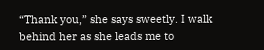“Thank you,” she says sweetly. I walk behind her as she leads me to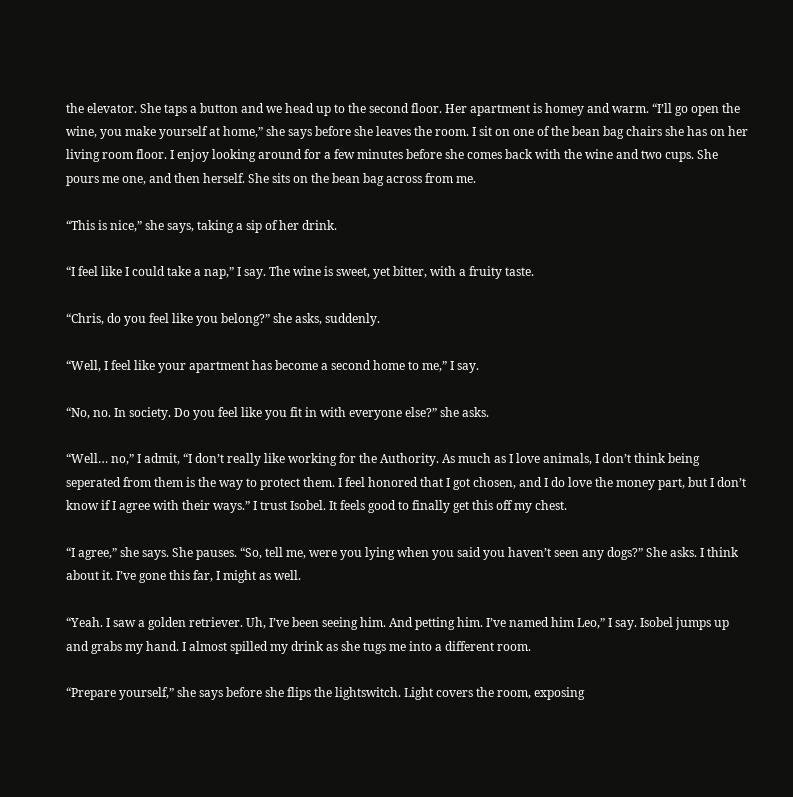the elevator. She taps a button and we head up to the second floor. Her apartment is homey and warm. “I’ll go open the wine, you make yourself at home,” she says before she leaves the room. I sit on one of the bean bag chairs she has on her living room floor. I enjoy looking around for a few minutes before she comes back with the wine and two cups. She pours me one, and then herself. She sits on the bean bag across from me.

“This is nice,” she says, taking a sip of her drink.

“I feel like I could take a nap,” I say. The wine is sweet, yet bitter, with a fruity taste.

“Chris, do you feel like you belong?” she asks, suddenly.

“Well, I feel like your apartment has become a second home to me,” I say.

“No, no. In society. Do you feel like you fit in with everyone else?” she asks.

“Well… no,” I admit, “I don’t really like working for the Authority. As much as I love animals, I don’t think being seperated from them is the way to protect them. I feel honored that I got chosen, and I do love the money part, but I don’t know if I agree with their ways.” I trust Isobel. It feels good to finally get this off my chest.

“I agree,” she says. She pauses. “So, tell me, were you lying when you said you haven’t seen any dogs?” She asks. I think about it. I’ve gone this far, I might as well.

“Yeah. I saw a golden retriever. Uh, I’ve been seeing him. And petting him. I’ve named him Leo,” I say. Isobel jumps up and grabs my hand. I almost spilled my drink as she tugs me into a different room.

“Prepare yourself,” she says before she flips the lightswitch. Light covers the room, exposing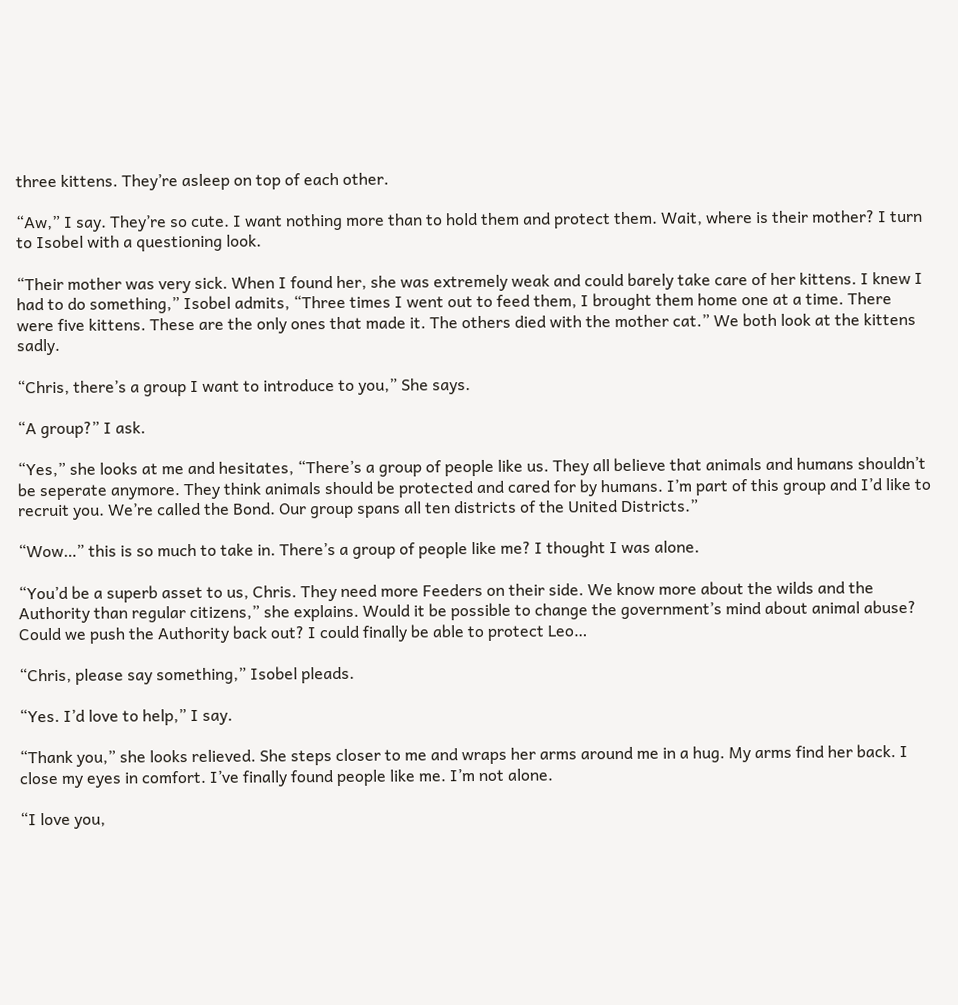three kittens. They’re asleep on top of each other.

“Aw,” I say. They’re so cute. I want nothing more than to hold them and protect them. Wait, where is their mother? I turn to Isobel with a questioning look.

“Their mother was very sick. When I found her, she was extremely weak and could barely take care of her kittens. I knew I had to do something,” Isobel admits, “Three times I went out to feed them, I brought them home one at a time. There were five kittens. These are the only ones that made it. The others died with the mother cat.” We both look at the kittens sadly.

“Chris, there’s a group I want to introduce to you,” She says.

“A group?” I ask.

“Yes,” she looks at me and hesitates, “There’s a group of people like us. They all believe that animals and humans shouldn’t be seperate anymore. They think animals should be protected and cared for by humans. I’m part of this group and I’d like to recruit you. We’re called the Bond. Our group spans all ten districts of the United Districts.”

“Wow…” this is so much to take in. There’s a group of people like me? I thought I was alone.

“You’d be a superb asset to us, Chris. They need more Feeders on their side. We know more about the wilds and the Authority than regular citizens,” she explains. Would it be possible to change the government’s mind about animal abuse? Could we push the Authority back out? I could finally be able to protect Leo…

“Chris, please say something,” Isobel pleads.

“Yes. I’d love to help,” I say.

“Thank you,” she looks relieved. She steps closer to me and wraps her arms around me in a hug. My arms find her back. I close my eyes in comfort. I’ve finally found people like me. I’m not alone.

“I love you,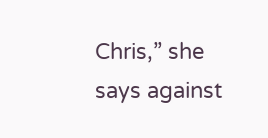Chris,” she says against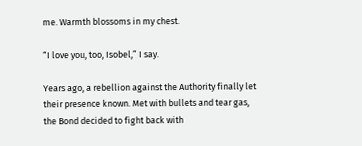me. Warmth blossoms in my chest.

“I love you, too, Isobel,” I say.

Years ago, a rebellion against the Authority finally let their presence known. Met with bullets and tear gas, the Bond decided to fight back with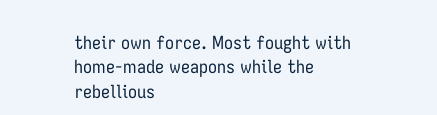their own force. Most fought with home-made weapons while the rebellious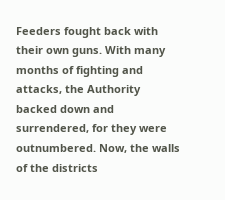Feeders fought back with their own guns. With many months of fighting and attacks, the Authority backed down and surrendered, for they were outnumbered. Now, the walls of the districts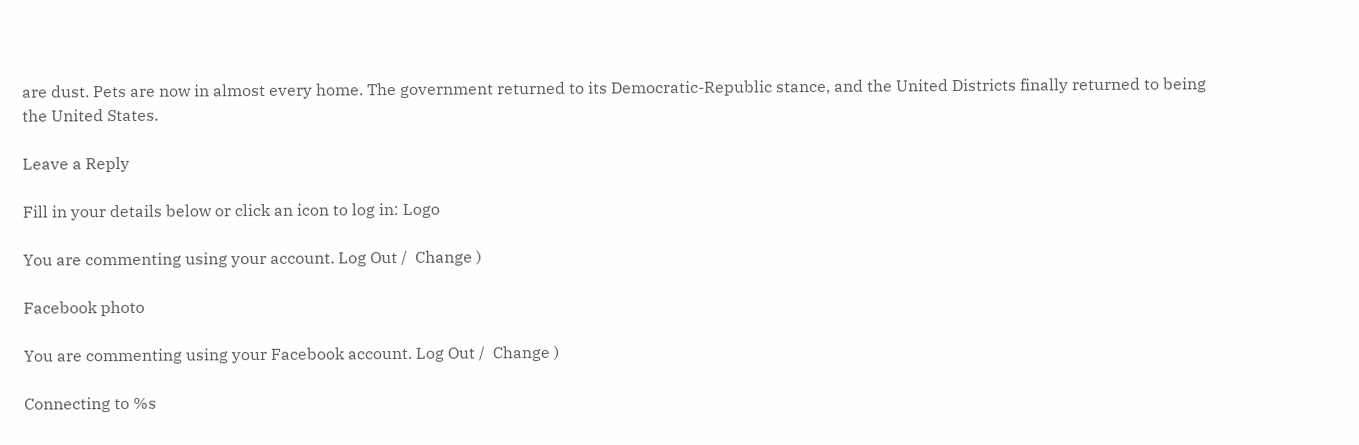are dust. Pets are now in almost every home. The government returned to its Democratic-Republic stance, and the United Districts finally returned to being the United States.

Leave a Reply

Fill in your details below or click an icon to log in: Logo

You are commenting using your account. Log Out /  Change )

Facebook photo

You are commenting using your Facebook account. Log Out /  Change )

Connecting to %s